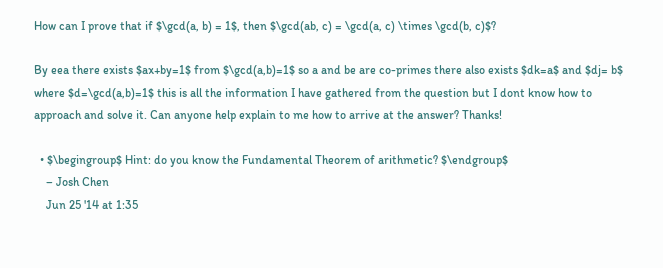How can I prove that if $\gcd(a, b) = 1$, then $\gcd(ab, c) = \gcd(a, c) \times \gcd(b, c)$?

By eea there exists $ax+by=1$ from $\gcd(a,b)=1$ so a and be are co-primes there also exists $dk=a$ and $dj= b$ where $d=\gcd(a,b)=1$ this is all the information I have gathered from the question but I dont know how to approach and solve it. Can anyone help explain to me how to arrive at the answer? Thanks!

  • $\begingroup$ Hint: do you know the Fundamental Theorem of arithmetic? $\endgroup$
    – Josh Chen
    Jun 25 '14 at 1:35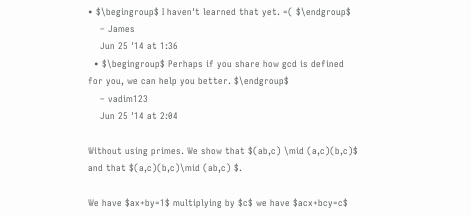• $\begingroup$ I haven't learned that yet. =( $\endgroup$
    – James
    Jun 25 '14 at 1:36
  • $\begingroup$ Perhaps if you share how gcd is defined for you, we can help you better. $\endgroup$
    – vadim123
    Jun 25 '14 at 2:04

Without using primes. We show that $(ab,c) \mid (a,c)(b,c)$ and that $(a,c)(b,c)\mid (ab,c) $.

We have $ax+by=1$ multiplying by $c$ we have $acx+bcy=c$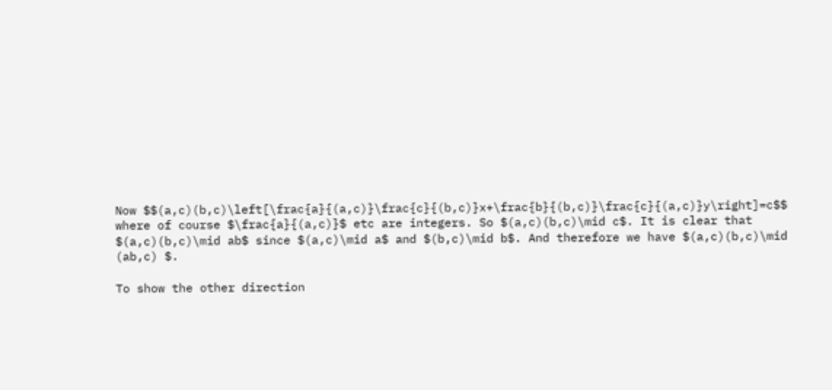Now $$(a,c)(b,c)\left[\frac{a}{(a,c)}\frac{c}{(b,c)}x+\frac{b}{(b,c)}\frac{c}{(a,c)}y\right]=c$$ where of course $\frac{a}{(a,c)}$ etc are integers. So $(a,c)(b,c)\mid c$. It is clear that $(a,c)(b,c)\mid ab$ since $(a,c)\mid a$ and $(b,c)\mid b$. And therefore we have $(a,c)(b,c)\mid (ab,c) $.

To show the other direction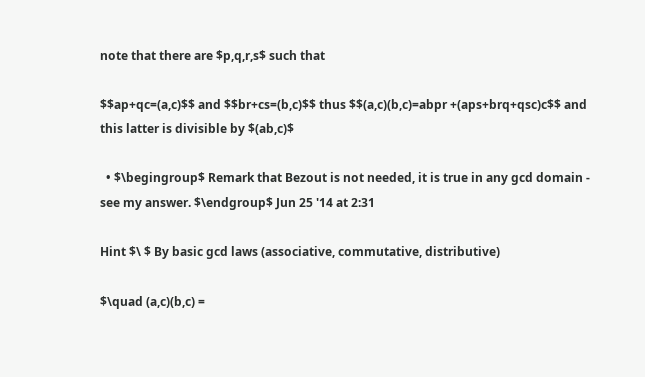note that there are $p,q,r,s$ such that

$$ap+qc=(a,c)$$ and $$br+cs=(b,c)$$ thus $$(a,c)(b,c)=abpr +(aps+brq+qsc)c$$ and this latter is divisible by $(ab,c)$

  • $\begingroup$ Remark that Bezout is not needed, it is true in any gcd domain - see my answer. $\endgroup$ Jun 25 '14 at 2:31

Hint $\ $ By basic gcd laws (associative, commutative, distributive)

$\quad (a,c)(b,c) =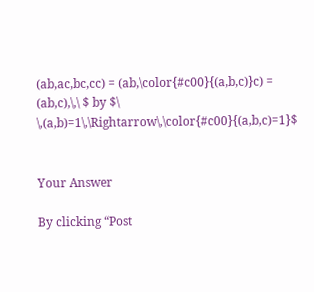(ab,ac,bc,cc) = (ab,\color{#c00}{(a,b,c)}c) = (ab,c),\,\ $ by $\ \,(a,b)=1\,\Rightarrow\,\color{#c00}{(a,b,c)=1}$


Your Answer

By clicking “Post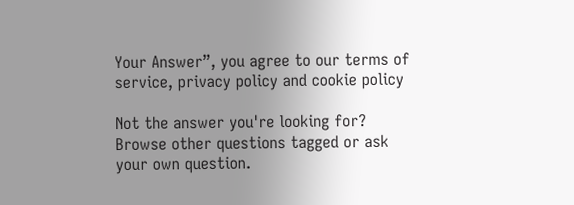Your Answer”, you agree to our terms of service, privacy policy and cookie policy

Not the answer you're looking for? Browse other questions tagged or ask your own question.